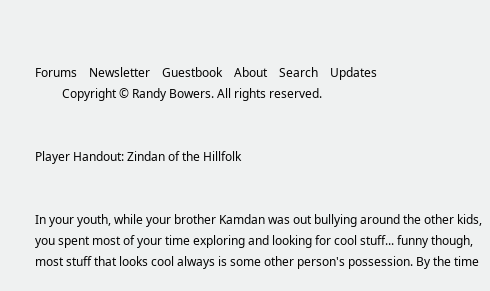Forums    Newsletter    Guestbook    About    Search    Updates
         Copyright © Randy Bowers. All rights reserved.


Player Handout: Zindan of the Hillfolk


In your youth, while your brother Kamdan was out bullying around the other kids, you spent most of your time exploring and looking for cool stuff... funny though, most stuff that looks cool always is some other person's possession. By the time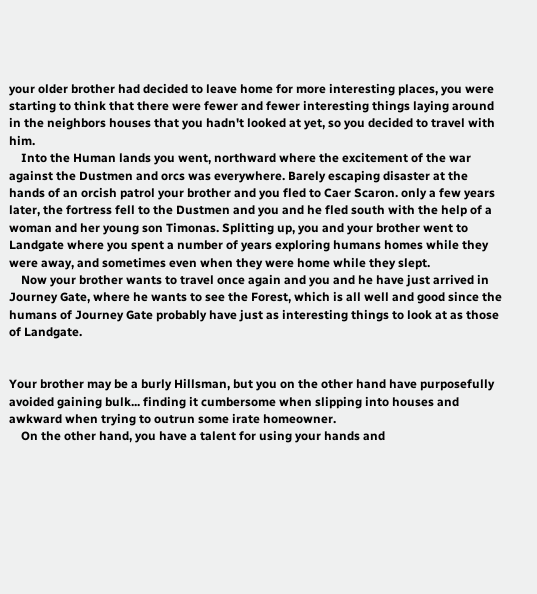your older brother had decided to leave home for more interesting places, you were starting to think that there were fewer and fewer interesting things laying around in the neighbors houses that you hadn't looked at yet, so you decided to travel with him.
    Into the Human lands you went, northward where the excitement of the war against the Dustmen and orcs was everywhere. Barely escaping disaster at the hands of an orcish patrol your brother and you fled to Caer Scaron. only a few years later, the fortress fell to the Dustmen and you and he fled south with the help of a woman and her young son Timonas. Splitting up, you and your brother went to Landgate where you spent a number of years exploring humans homes while they were away, and sometimes even when they were home while they slept.
    Now your brother wants to travel once again and you and he have just arrived in Journey Gate, where he wants to see the Forest, which is all well and good since the humans of Journey Gate probably have just as interesting things to look at as those of Landgate.


Your brother may be a burly Hillsman, but you on the other hand have purposefully avoided gaining bulk... finding it cumbersome when slipping into houses and awkward when trying to outrun some irate homeowner.
    On the other hand, you have a talent for using your hands and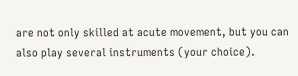are not only skilled at acute movement, but you can also play several instruments (your choice).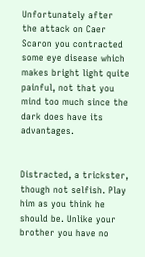Unfortunately after the attack on Caer Scaron you contracted some eye disease which makes bright light quite painful, not that you mind too much since the dark does have its advantages.


Distracted, a trickster, though not selfish. Play him as you think he should be. Unlike your brother you have no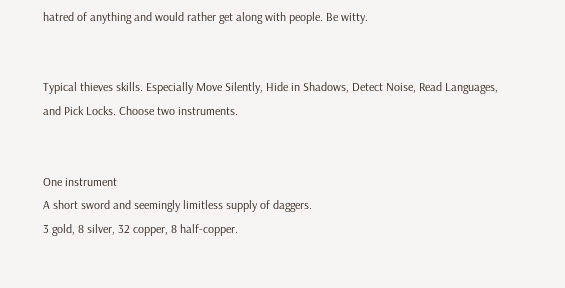hatred of anything and would rather get along with people. Be witty.


Typical thieves skills. Especially Move Silently, Hide in Shadows, Detect Noise, Read Languages, and Pick Locks. Choose two instruments.


One instrument
A short sword and seemingly limitless supply of daggers.
3 gold, 8 silver, 32 copper, 8 half-copper.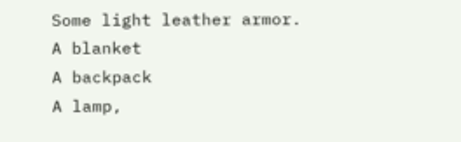Some light leather armor.
A blanket
A backpack
A lamp,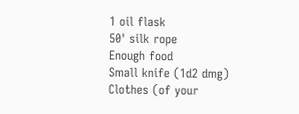1 oil flask
50' silk rope
Enough food
Small knife (1d2 dmg)
Clothes (of your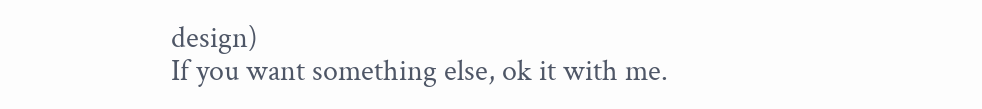design)
If you want something else, ok it with me.